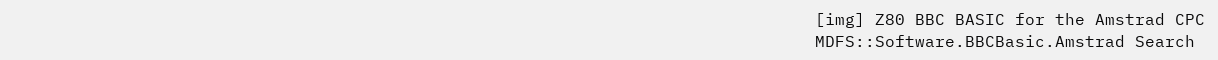[img] Z80 BBC BASIC for the Amstrad CPC
MDFS::Software.BBCBasic.Amstrad Search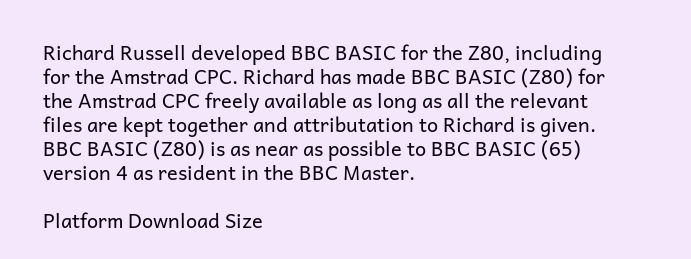Richard Russell developed BBC BASIC for the Z80, including for the Amstrad CPC. Richard has made BBC BASIC (Z80) for the Amstrad CPC freely available as long as all the relevant files are kept together and attributation to Richard is given. BBC BASIC (Z80) is as near as possible to BBC BASIC (65) version 4 as resident in the BBC Master.

Platform Download Size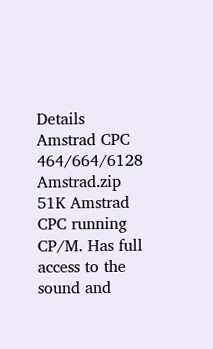Details
Amstrad CPC 464/664/6128 Amstrad.zip 51K Amstrad CPC running CP/M. Has full access to the sound and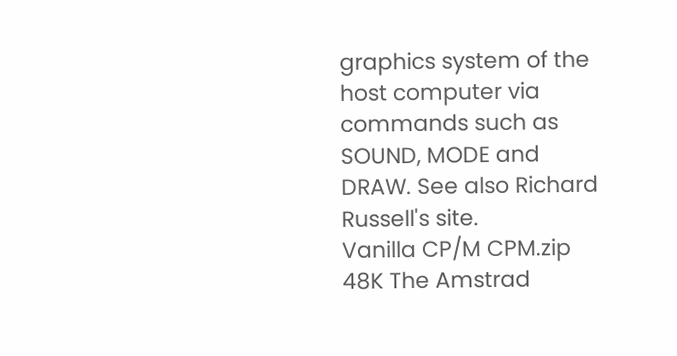graphics system of the host computer via commands such as SOUND, MODE and DRAW. See also Richard Russell's site.
Vanilla CP/M CPM.zip 48K The Amstrad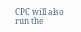CPC will also run the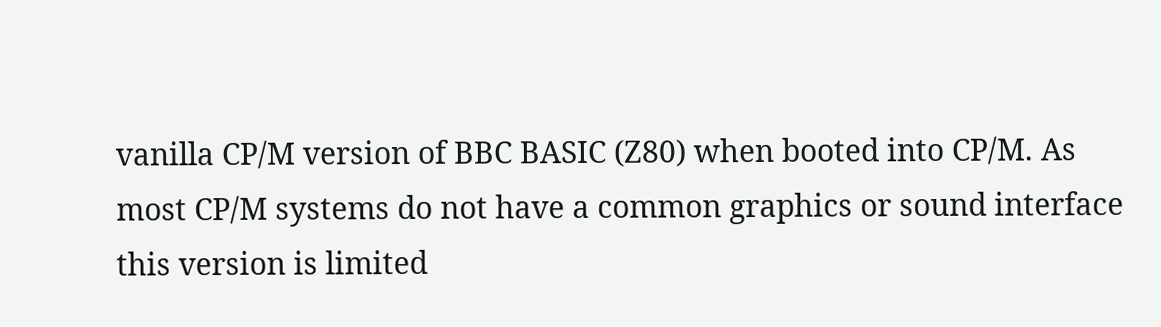vanilla CP/M version of BBC BASIC (Z80) when booted into CP/M. As most CP/M systems do not have a common graphics or sound interface this version is limited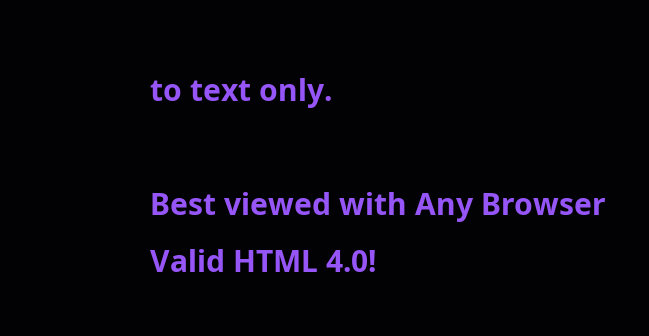to text only.

Best viewed with Any Browser Valid HTML 4.0!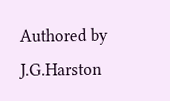Authored by J.G.Harston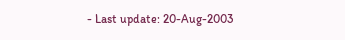- Last update: 20-Aug-2003